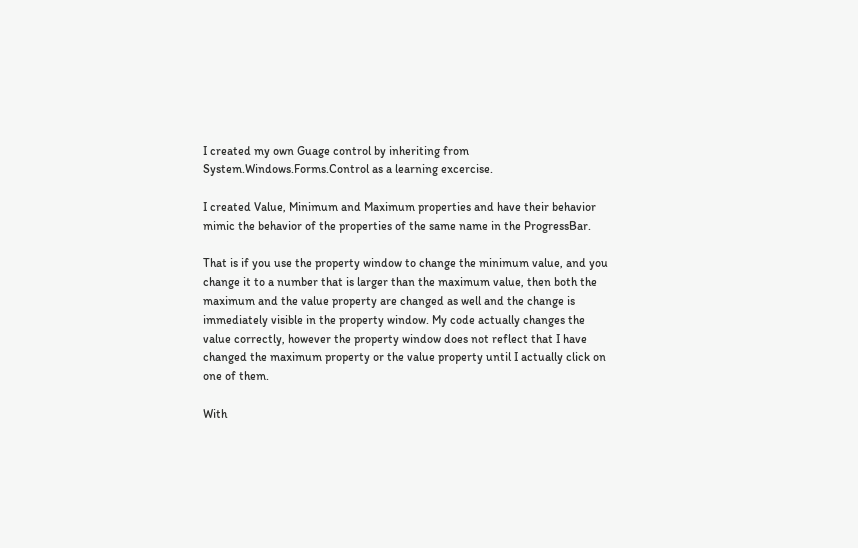I created my own Guage control by inheriting from
System.Windows.Forms.Control as a learning excercise.

I created Value, Minimum and Maximum properties and have their behavior
mimic the behavior of the properties of the same name in the ProgressBar.

That is if you use the property window to change the minimum value, and you
change it to a number that is larger than the maximum value, then both the
maximum and the value property are changed as well and the change is
immediately visible in the property window. My code actually changes the
value correctly, however the property window does not reflect that I have
changed the maximum property or the value property until I actually click on
one of them.

With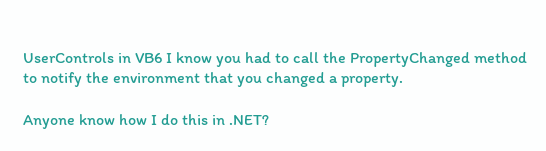UserControls in VB6 I know you had to call the PropertyChanged method
to notify the environment that you changed a property.

Anyone know how I do this in .NET?